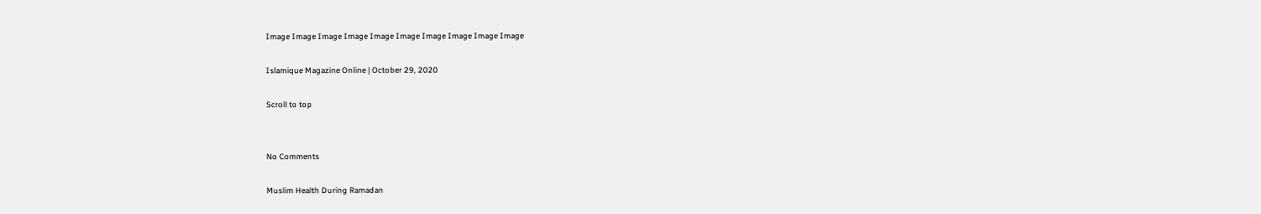Image Image Image Image Image Image Image Image Image Image

Islamique Magazine Online | October 29, 2020

Scroll to top


No Comments

Muslim Health During Ramadan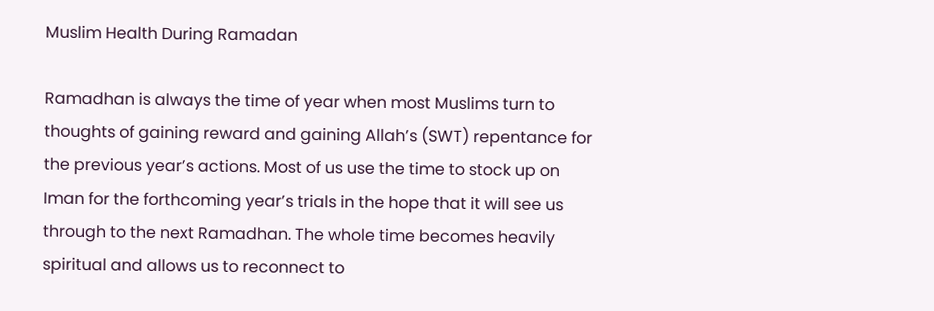Muslim Health During Ramadan

Ramadhan is always the time of year when most Muslims turn to thoughts of gaining reward and gaining Allah’s (SWT) repentance for the previous year’s actions. Most of us use the time to stock up on Iman for the forthcoming year’s trials in the hope that it will see us through to the next Ramadhan. The whole time becomes heavily spiritual and allows us to reconnect to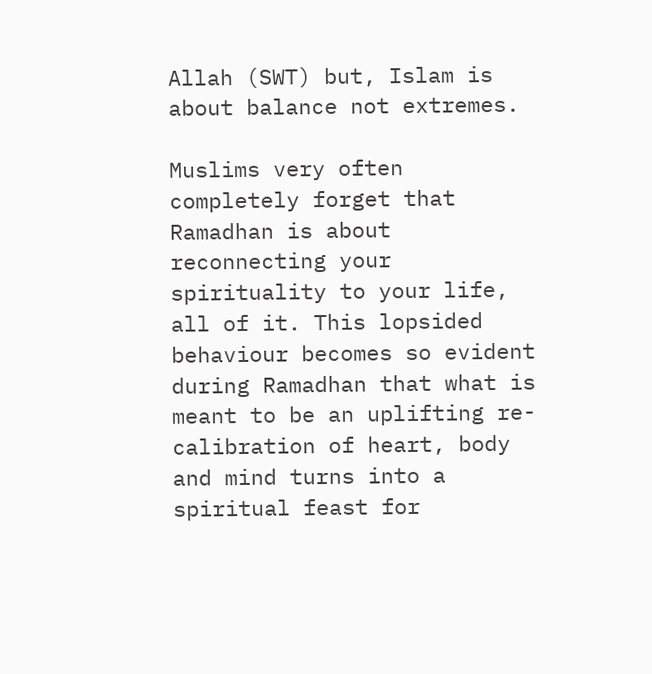Allah (SWT) but, Islam is about balance not extremes.

Muslims very often completely forget that Ramadhan is about reconnecting your spirituality to your life, all of it. This lopsided behaviour becomes so evident during Ramadhan that what is meant to be an uplifting re-calibration of heart, body and mind turns into a spiritual feast for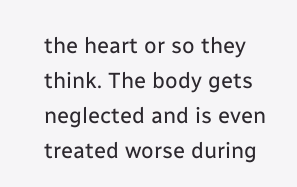the heart or so they think. The body gets neglected and is even treated worse during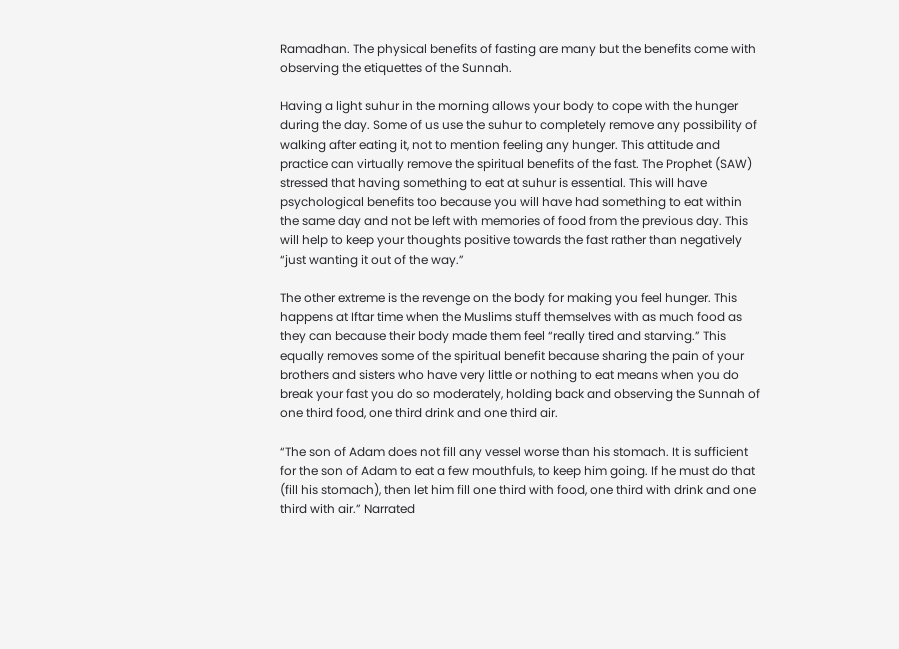Ramadhan. The physical benefits of fasting are many but the benefits come with observing the etiquettes of the Sunnah.

Having a light suhur in the morning allows your body to cope with the hunger during the day. Some of us use the suhur to completely remove any possibility of walking after eating it, not to mention feeling any hunger. This attitude and practice can virtually remove the spiritual benefits of the fast. The Prophet (SAW) stressed that having something to eat at suhur is essential. This will have psychological benefits too because you will have had something to eat within the same day and not be left with memories of food from the previous day. This will help to keep your thoughts positive towards the fast rather than negatively “just wanting it out of the way.”

The other extreme is the revenge on the body for making you feel hunger. This happens at Iftar time when the Muslims stuff themselves with as much food as they can because their body made them feel “really tired and starving.” This equally removes some of the spiritual benefit because sharing the pain of your brothers and sisters who have very little or nothing to eat means when you do break your fast you do so moderately, holding back and observing the Sunnah of one third food, one third drink and one third air.

“The son of Adam does not fill any vessel worse than his stomach. It is sufficient for the son of Adam to eat a few mouthfuls, to keep him going. If he must do that (fill his stomach), then let him fill one third with food, one third with drink and one third with air.” Narrated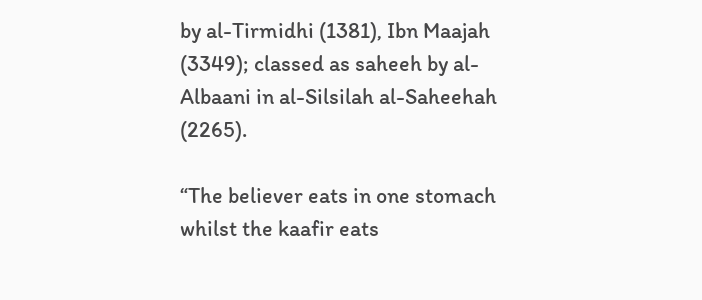by al-Tirmidhi (1381), Ibn Maajah (3349); classed as saheeh by al-Albaani in al-Silsilah al-Saheehah (2265).

“The believer eats in one stomach whilst the kaafir eats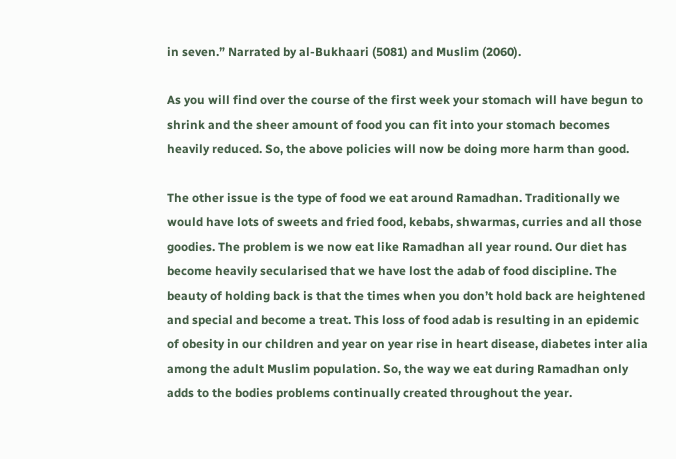in seven.” Narrated by al-Bukhaari (5081) and Muslim (2060).

As you will find over the course of the first week your stomach will have begun to shrink and the sheer amount of food you can fit into your stomach becomes heavily reduced. So, the above policies will now be doing more harm than good.

The other issue is the type of food we eat around Ramadhan. Traditionally we would have lots of sweets and fried food, kebabs, shwarmas, curries and all those goodies. The problem is we now eat like Ramadhan all year round. Our diet has become heavily secularised that we have lost the adab of food discipline. The beauty of holding back is that the times when you don’t hold back are heightened and special and become a treat. This loss of food adab is resulting in an epidemic of obesity in our children and year on year rise in heart disease, diabetes inter alia among the adult Muslim population. So, the way we eat during Ramadhan only adds to the bodies problems continually created throughout the year.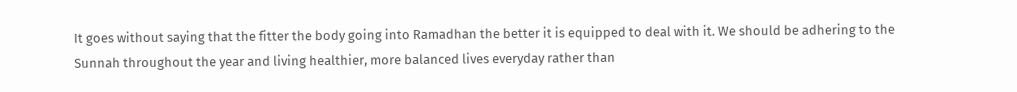It goes without saying that the fitter the body going into Ramadhan the better it is equipped to deal with it. We should be adhering to the Sunnah throughout the year and living healthier, more balanced lives everyday rather than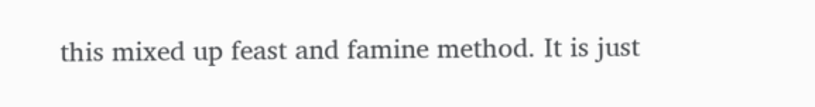this mixed up feast and famine method. It is just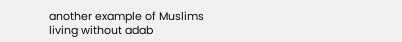another example of Muslims living without adab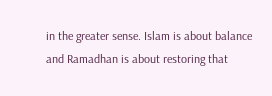in the greater sense. Islam is about balance and Ramadhan is about restoring that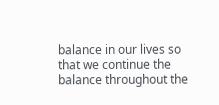balance in our lives so that we continue the balance throughout the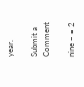year.

Submit a Comment

nine − = 2